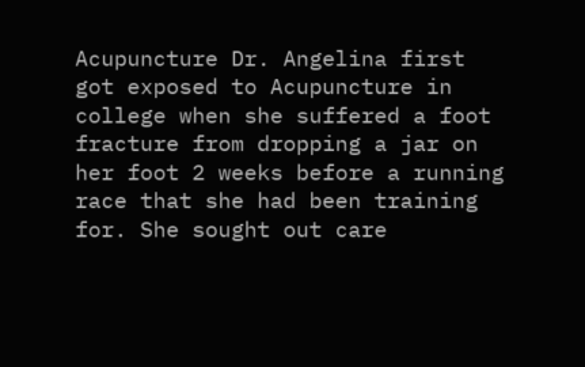Acupuncture Dr. Angelina first got exposed to Acupuncture in college when she suffered a foot fracture from dropping a jar on her foot 2 weeks before a running race that she had been training for. She sought out care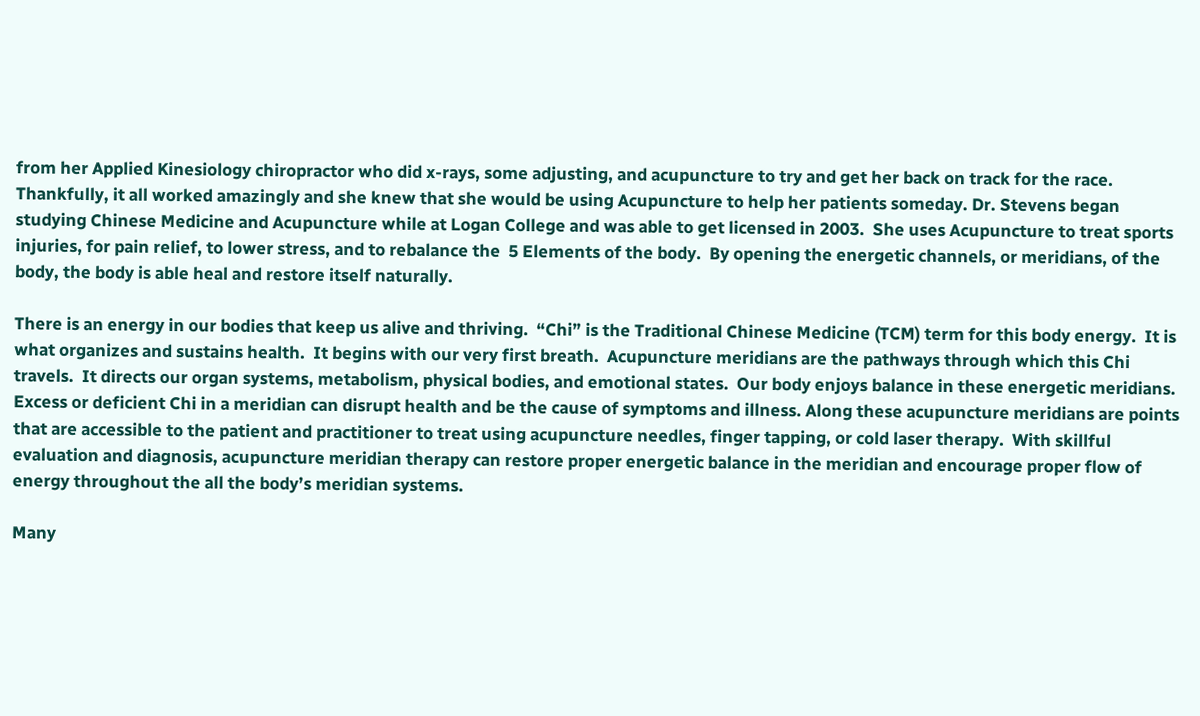from her Applied Kinesiology chiropractor who did x-rays, some adjusting, and acupuncture to try and get her back on track for the race.  Thankfully, it all worked amazingly and she knew that she would be using Acupuncture to help her patients someday. Dr. Stevens began studying Chinese Medicine and Acupuncture while at Logan College and was able to get licensed in 2003.  She uses Acupuncture to treat sports injuries, for pain relief, to lower stress, and to rebalance the  5 Elements of the body.  By opening the energetic channels, or meridians, of the body, the body is able heal and restore itself naturally.

There is an energy in our bodies that keep us alive and thriving.  “Chi” is the Traditional Chinese Medicine (TCM) term for this body energy.  It is what organizes and sustains health.  It begins with our very first breath.  Acupuncture meridians are the pathways through which this Chi travels.  It directs our organ systems, metabolism, physical bodies, and emotional states.  Our body enjoys balance in these energetic meridians.  Excess or deficient Chi in a meridian can disrupt health and be the cause of symptoms and illness. Along these acupuncture meridians are points that are accessible to the patient and practitioner to treat using acupuncture needles, finger tapping, or cold laser therapy.  With skillful evaluation and diagnosis, acupuncture meridian therapy can restore proper energetic balance in the meridian and encourage proper flow of energy throughout the all the body’s meridian systems.

Many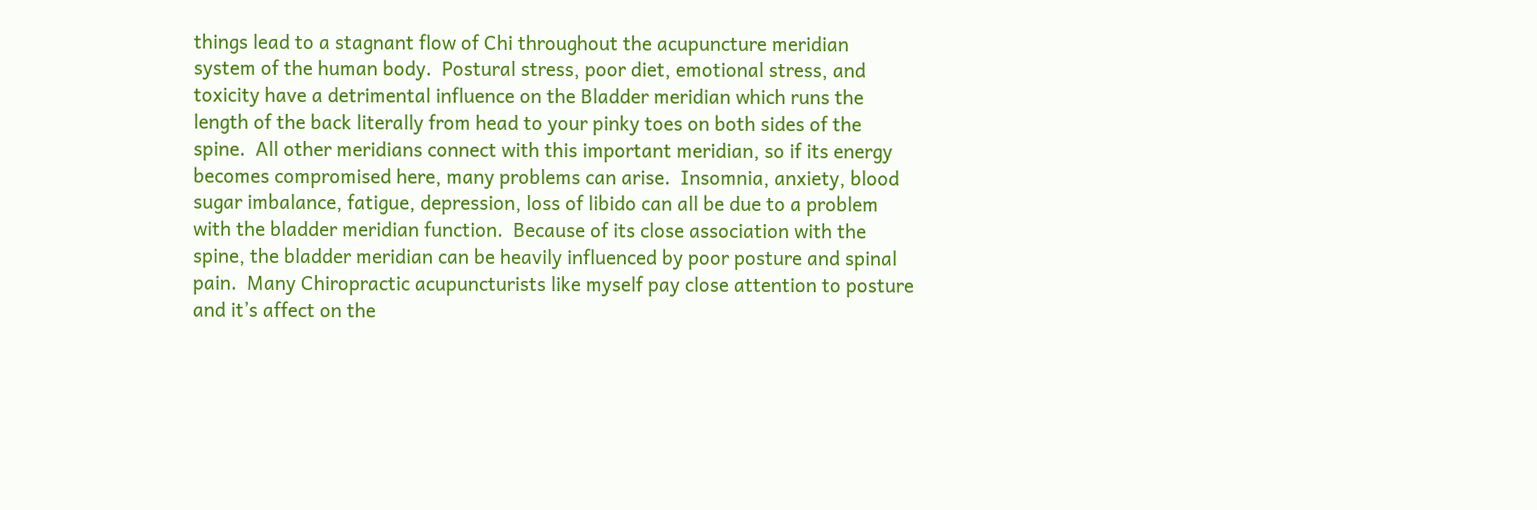things lead to a stagnant flow of Chi throughout the acupuncture meridian system of the human body.  Postural stress, poor diet, emotional stress, and toxicity have a detrimental influence on the Bladder meridian which runs the length of the back literally from head to your pinky toes on both sides of the spine.  All other meridians connect with this important meridian, so if its energy becomes compromised here, many problems can arise.  Insomnia, anxiety, blood sugar imbalance, fatigue, depression, loss of libido can all be due to a problem with the bladder meridian function.  Because of its close association with the spine, the bladder meridian can be heavily influenced by poor posture and spinal pain.  Many Chiropractic acupuncturists like myself pay close attention to posture and it’s affect on the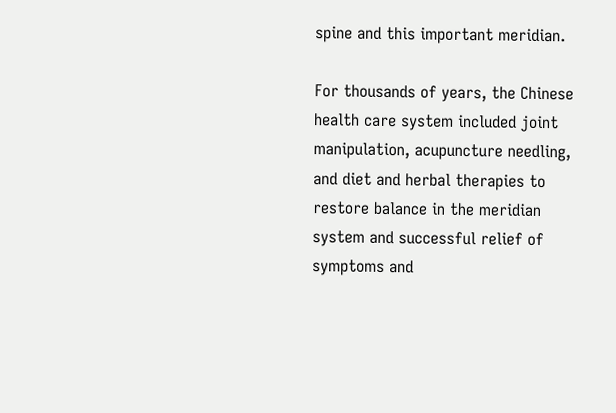spine and this important meridian.

For thousands of years, the Chinese health care system included joint manipulation, acupuncture needling, and diet and herbal therapies to restore balance in the meridian system and successful relief of symptoms and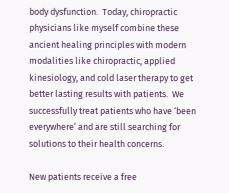body dysfunction.  Today, chiropractic physicians like myself combine these ancient healing principles with modern modalities like chiropractic, applied kinesiology, and cold laser therapy to get better lasting results with patients.  We successfully treat patients who have ‘been everywhere’ and are still searching for solutions to their health concerns.

New patients receive a free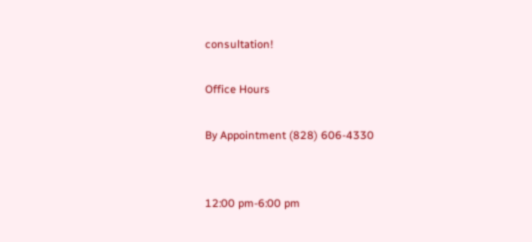consultation!

Office Hours

By Appointment (828) 606-4330


12:00 pm-6:00 pm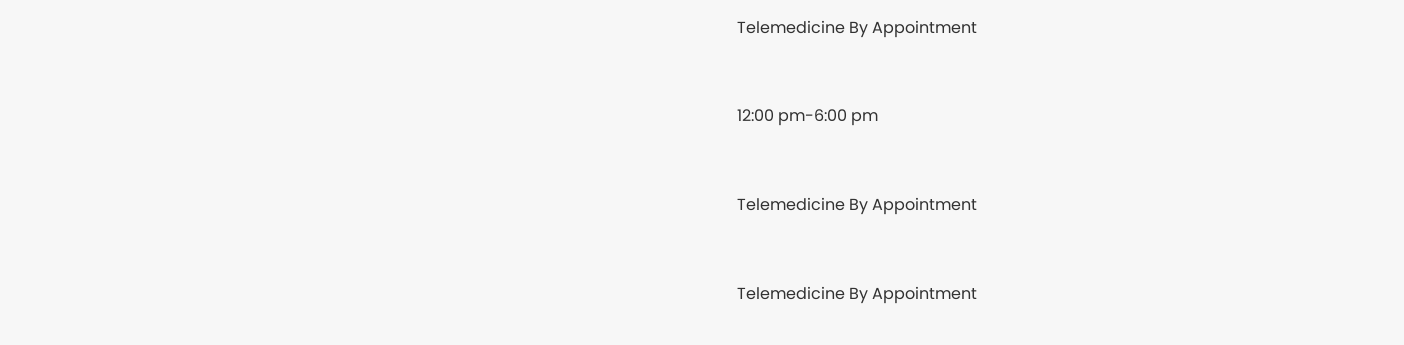Telemedicine By Appointment


12:00 pm-6:00 pm


Telemedicine By Appointment


Telemedicine By Appointment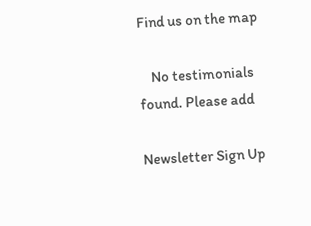Find us on the map

    No testimonials found. Please add

Newsletter Sign Up